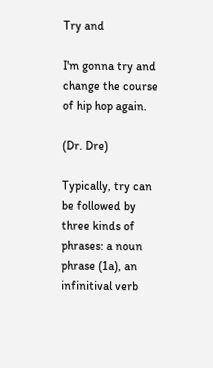Try and

I'm gonna try and change the course of hip hop again.

(Dr. Dre)

Typically, try can be followed by three kinds of phrases: a noun phrase (1a), an infinitival verb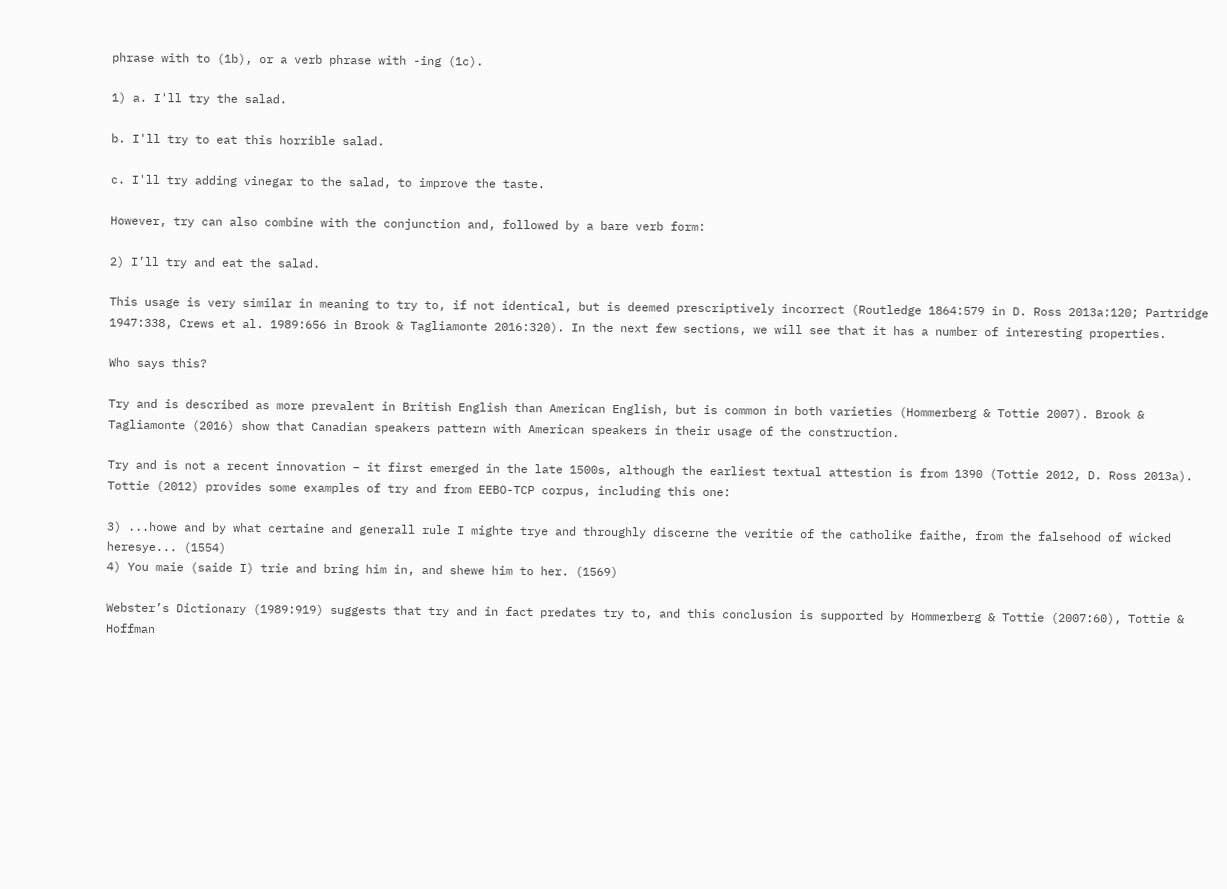phrase with to (1b), or a verb phrase with -ing (1c).

1) a. I'll try the salad.

b. I'll try to eat this horrible salad.

c. I'll try adding vinegar to the salad, to improve the taste.

However, try can also combine with the conjunction and, followed by a bare verb form:

2) I’ll try and eat the salad.

This usage is very similar in meaning to try to, if not identical, but is deemed prescriptively incorrect (Routledge 1864:579 in D. Ross 2013a:120; Partridge 1947:338, Crews et al. 1989:656 in Brook & Tagliamonte 2016:320). In the next few sections, we will see that it has a number of interesting properties.

Who says this?

Try and is described as more prevalent in British English than American English, but is common in both varieties (Hommerberg & Tottie 2007). Brook & Tagliamonte (2016) show that Canadian speakers pattern with American speakers in their usage of the construction.

Try and is not a recent innovation – it first emerged in the late 1500s, although the earliest textual attestion is from 1390 (Tottie 2012, D. Ross 2013a). Tottie (2012) provides some examples of try and from EEBO-TCP corpus, including this one:

3) ...howe and by what certaine and generall rule I mighte trye and throughly discerne the veritie of the catholike faithe, from the falsehood of wicked heresye... (1554)
4) You maie (saide I) trie and bring him in, and shewe him to her. (1569)

Webster’s Dictionary (1989:919) suggests that try and in fact predates try to, and this conclusion is supported by Hommerberg & Tottie (2007:60), Tottie & Hoffman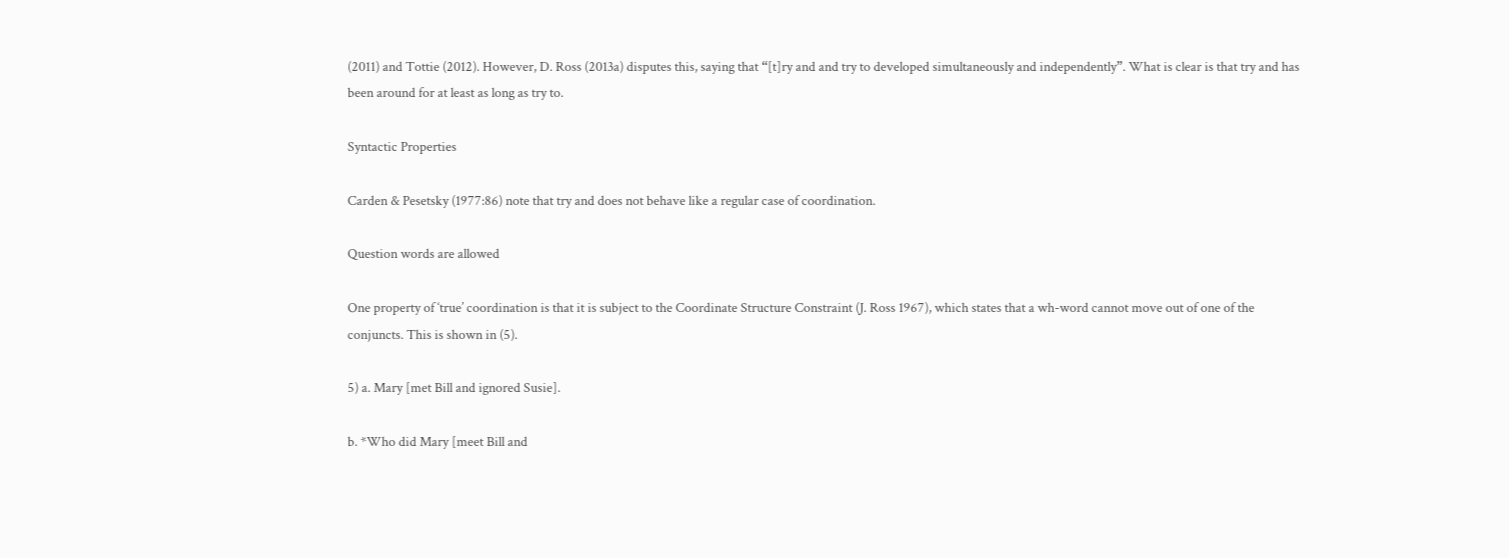(2011) and Tottie (2012). However, D. Ross (2013a) disputes this, saying that “[t]ry and and try to developed simultaneously and independently”. What is clear is that try and has been around for at least as long as try to.

Syntactic Properties

Carden & Pesetsky (1977:86) note that try and does not behave like a regular case of coordination.

Question words are allowed

One property of ‘true’ coordination is that it is subject to the Coordinate Structure Constraint (J. Ross 1967), which states that a wh-word cannot move out of one of the conjuncts. This is shown in (5).

5) a. Mary [met Bill and ignored Susie].

b. *Who did Mary [meet Bill and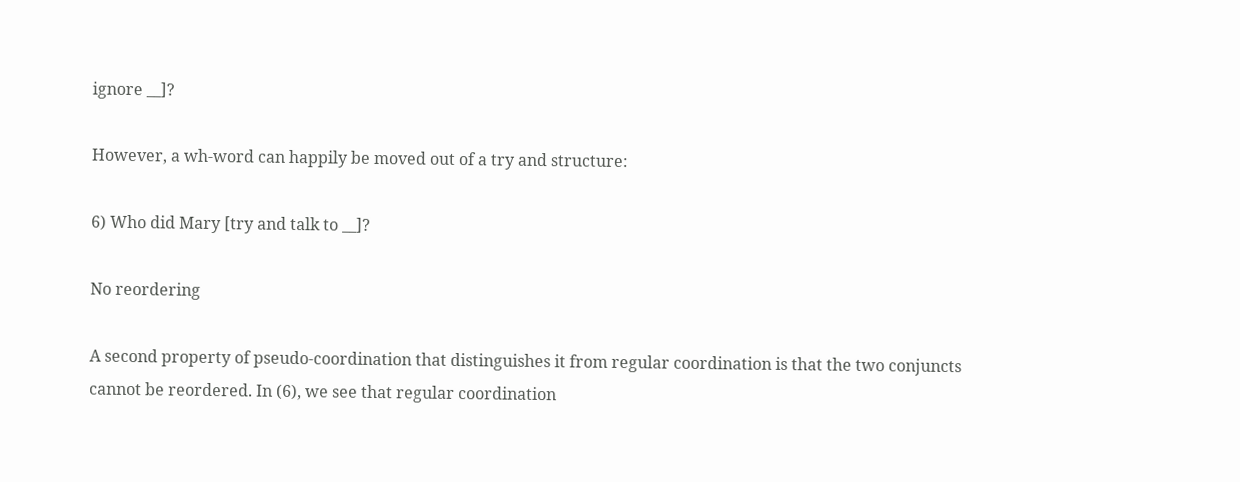ignore __]?

However, a wh-word can happily be moved out of a try and structure:

6) Who did Mary [try and talk to __]?

No reordering

A second property of pseudo-coordination that distinguishes it from regular coordination is that the two conjuncts cannot be reordered. In (6), we see that regular coordination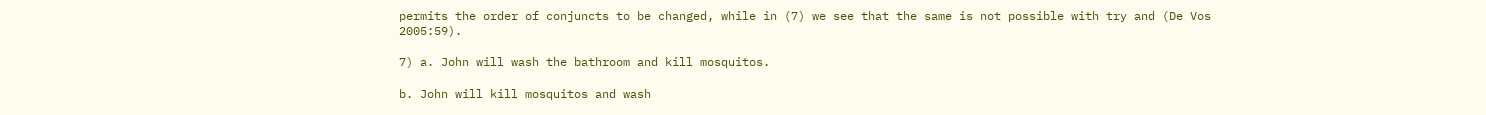permits the order of conjuncts to be changed, while in (7) we see that the same is not possible with try and (De Vos 2005:59).

7) a. John will wash the bathroom and kill mosquitos.

b. John will kill mosquitos and wash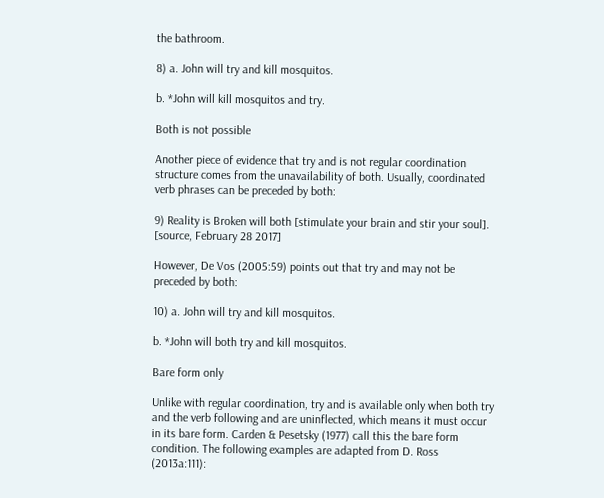the bathroom.

8) a. John will try and kill mosquitos.

b. *John will kill mosquitos and try.

Both is not possible

Another piece of evidence that try and is not regular coordination structure comes from the unavailability of both. Usually, coordinated verb phrases can be preceded by both:

9) Reality is Broken will both [stimulate your brain and stir your soul]. [source, February 28 2017]

However, De Vos (2005:59) points out that try and may not be preceded by both:

10) a. John will try and kill mosquitos.

b. *John will both try and kill mosquitos.

Bare form only

Unlike with regular coordination, try and is available only when both try and the verb following and are uninflected, which means it must occur in its bare form. Carden & Pesetsky (1977) call this the bare form condition. The following examples are adapted from D. Ross (2013a:111):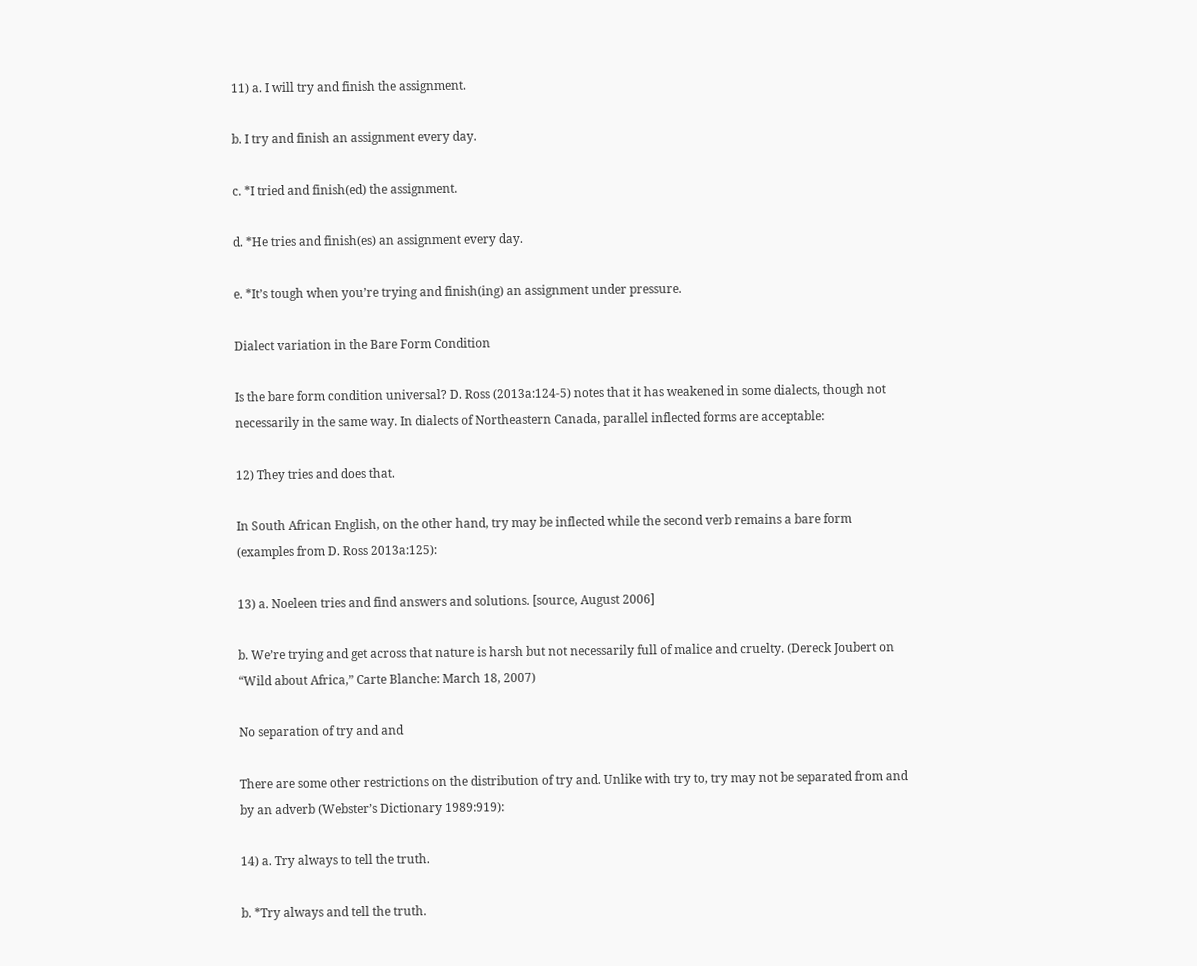11) a. I will try and finish the assignment.

b. I try and finish an assignment every day.

c. *I tried and finish(ed) the assignment.

d. *He tries and finish(es) an assignment every day.

e. *It’s tough when you’re trying and finish(ing) an assignment under pressure.

Dialect variation in the Bare Form Condition

Is the bare form condition universal? D. Ross (2013a:124-5) notes that it has weakened in some dialects, though not necessarily in the same way. In dialects of Northeastern Canada, parallel inflected forms are acceptable:

12) They tries and does that.

In South African English, on the other hand, try may be inflected while the second verb remains a bare form (examples from D. Ross 2013a:125):

13) a. Noeleen tries and find answers and solutions. [source, August 2006]

b. We’re trying and get across that nature is harsh but not necessarily full of malice and cruelty. (Dereck Joubert on “Wild about Africa,” Carte Blanche: March 18, 2007)

No separation of try and and

There are some other restrictions on the distribution of try and. Unlike with try to, try may not be separated from and by an adverb (Webster’s Dictionary 1989:919):

14) a. Try always to tell the truth.

b. *Try always and tell the truth.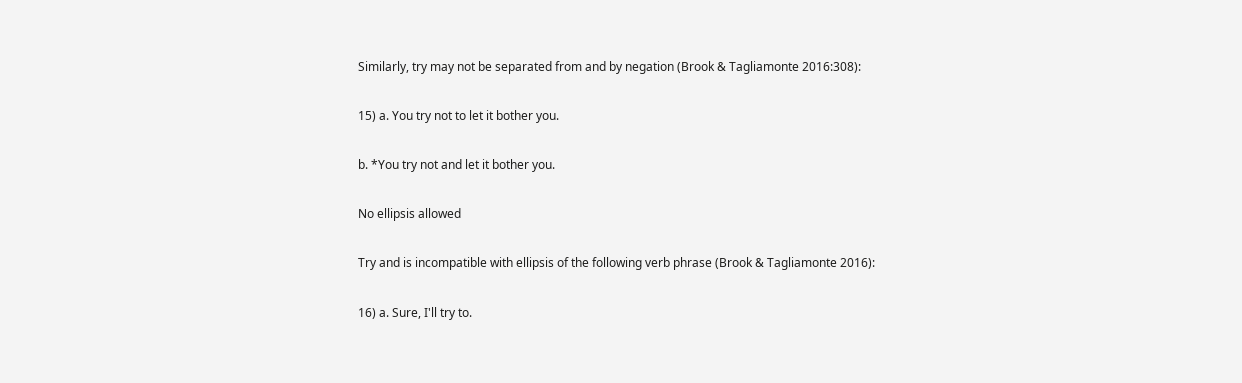Similarly, try may not be separated from and by negation (Brook & Tagliamonte 2016:308):

15) a. You try not to let it bother you.

b. *You try not and let it bother you.

No ellipsis allowed

Try and is incompatible with ellipsis of the following verb phrase (Brook & Tagliamonte 2016):

16) a. Sure, I'll try to.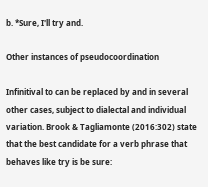b. *Sure, I'll try and.

Other instances of pseudocoordination

Infinitival to can be replaced by and in several other cases, subject to dialectal and individual variation. Brook & Tagliamonte (2016:302) state that the best candidate for a verb phrase that behaves like try is be sure: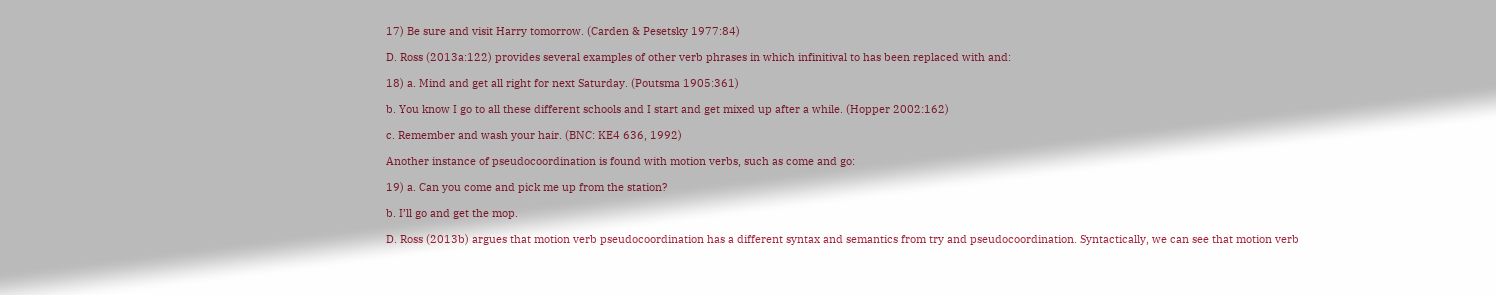17) Be sure and visit Harry tomorrow. (Carden & Pesetsky 1977:84)

D. Ross (2013a:122) provides several examples of other verb phrases in which infinitival to has been replaced with and:

18) a. Mind and get all right for next Saturday. (Poutsma 1905:361)

b. You know I go to all these different schools and I start and get mixed up after a while. (Hopper 2002:162)

c. Remember and wash your hair. (BNC: KE4 636, 1992)

Another instance of pseudocoordination is found with motion verbs, such as come and go:

19) a. Can you come and pick me up from the station?

b. I’ll go and get the mop.

D. Ross (2013b) argues that motion verb pseudocoordination has a different syntax and semantics from try and pseudocoordination. Syntactically, we can see that motion verb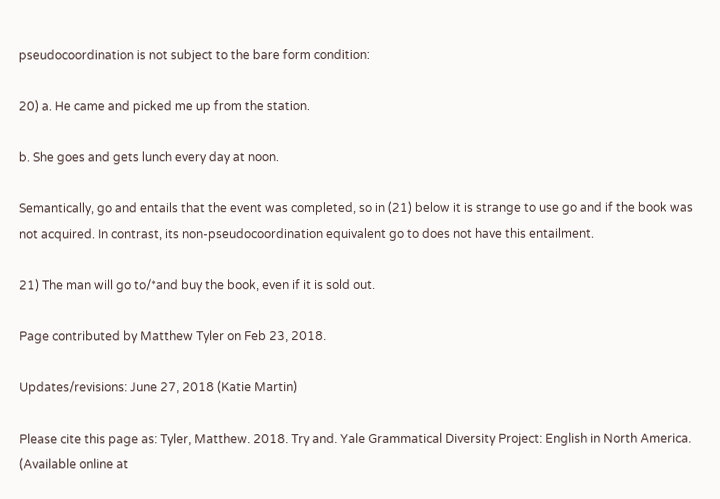pseudocoordination is not subject to the bare form condition:

20) a. He came and picked me up from the station.

b. She goes and gets lunch every day at noon.

Semantically, go and entails that the event was completed, so in (21) below it is strange to use go and if the book was not acquired. In contrast, its non-pseudocoordination equivalent go to does not have this entailment.

21) The man will go to/*and buy the book, even if it is sold out.

Page contributed by Matthew Tyler on Feb 23, 2018.

Updates/revisions: June 27, 2018 (Katie Martin)

Please cite this page as: Tyler, Matthew. 2018. Try and. Yale Grammatical Diversity Project: English in North America. (Available online at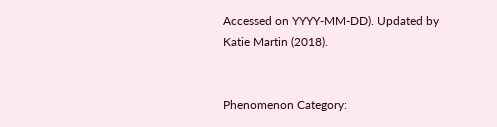Accessed on YYYY-MM-DD). Updated by Katie Martin (2018).


Phenomenon Category: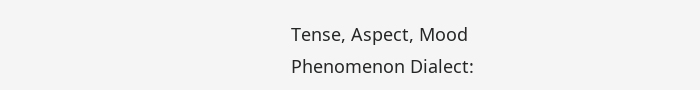Tense, Aspect, Mood
Phenomenon Dialect: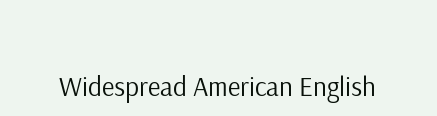Widespread American English